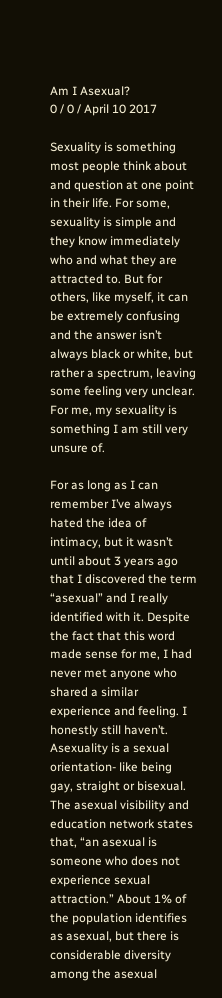Am I Asexual?
0 / 0 / April 10 2017

Sexuality is something most people think about and question at one point in their life. For some, sexuality is simple and they know immediately who and what they are attracted to. But for others, like myself, it can be extremely confusing and the answer isn’t always black or white, but rather a spectrum, leaving some feeling very unclear. For me, my sexuality is something I am still very unsure of.

For as long as I can remember I’ve always hated the idea of intimacy, but it wasn’t until about 3 years ago that I discovered the term “asexual” and I really identified with it. Despite the fact that this word made sense for me, I had never met anyone who shared a similar experience and feeling. I honestly still haven’t. Asexuality is a sexual orientation- like being gay, straight or bisexual. The asexual visibility and education network states that, “an asexual is someone who does not experience sexual attraction.” About 1% of the population identifies as asexual, but there is considerable diversity among the asexual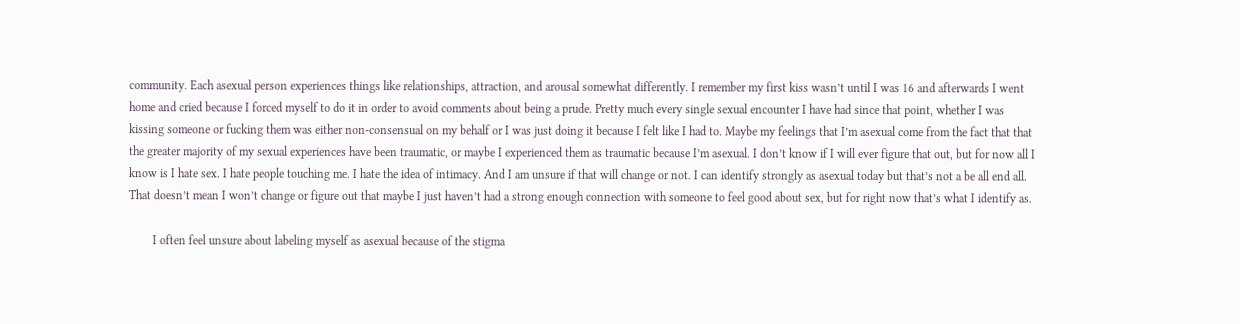community. Each asexual person experiences things like relationships, attraction, and arousal somewhat differently. I remember my first kiss wasn’t until I was 16 and afterwards I went home and cried because I forced myself to do it in order to avoid comments about being a prude. Pretty much every single sexual encounter I have had since that point, whether I was kissing someone or fucking them was either non-consensual on my behalf or I was just doing it because I felt like I had to. Maybe my feelings that I’m asexual come from the fact that that the greater majority of my sexual experiences have been traumatic, or maybe I experienced them as traumatic because I’m asexual. I don’t know if I will ever figure that out, but for now all I know is I hate sex. I hate people touching me. I hate the idea of intimacy. And I am unsure if that will change or not. I can identify strongly as asexual today but that’s not a be all end all. That doesn’t mean I won’t change or figure out that maybe I just haven’t had a strong enough connection with someone to feel good about sex, but for right now that’s what I identify as.

        I often feel unsure about labeling myself as asexual because of the stigma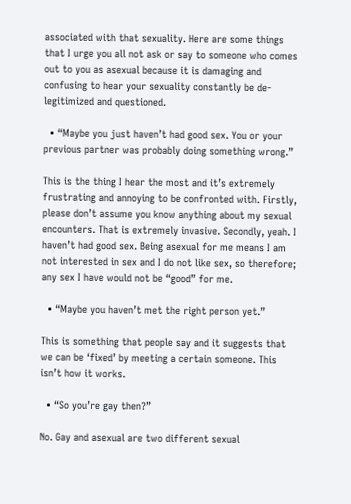associated with that sexuality. Here are some things that I urge you all not ask or say to someone who comes out to you as asexual because it is damaging and confusing to hear your sexuality constantly be de-legitimized and questioned.

  • “Maybe you just haven’t had good sex. You or your previous partner was probably doing something wrong.”

This is the thing I hear the most and it’s extremely frustrating and annoying to be confronted with. Firstly, please don’t assume you know anything about my sexual encounters. That is extremely invasive. Secondly, yeah. I haven’t had good sex. Being asexual for me means I am not interested in sex and I do not like sex, so therefore; any sex I have would not be “good” for me.

  • “Maybe you haven’t met the right person yet.”

This is something that people say and it suggests that we can be ‘fixed’ by meeting a certain someone. This isn’t how it works.

  • “So you’re gay then?”

No. Gay and asexual are two different sexual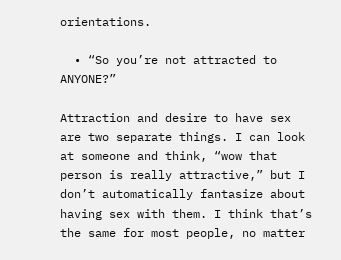orientations.

  • “So you’re not attracted to ANYONE?”

Attraction and desire to have sex are two separate things. I can look at someone and think, “wow that person is really attractive,” but I don’t automatically fantasize about having sex with them. I think that’s the same for most people, no matter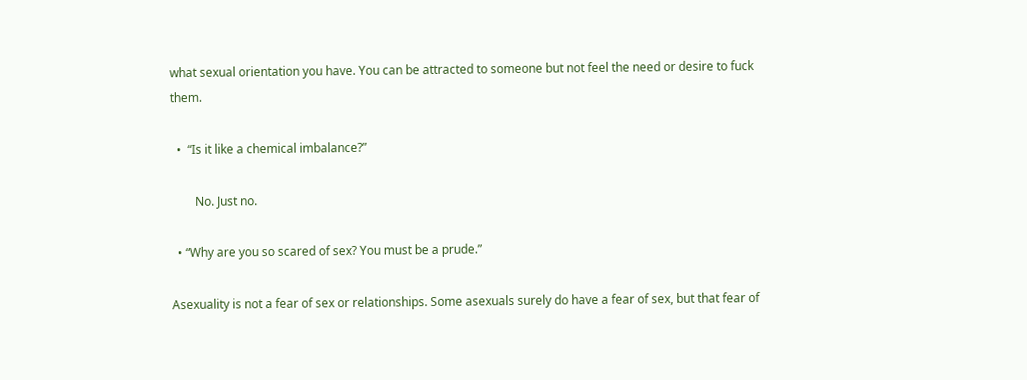what sexual orientation you have. You can be attracted to someone but not feel the need or desire to fuck them.

  •  “Is it like a chemical imbalance?”

        No. Just no.

  • “Why are you so scared of sex? You must be a prude.”

Asexuality is not a fear of sex or relationships. Some asexuals surely do have a fear of sex, but that fear of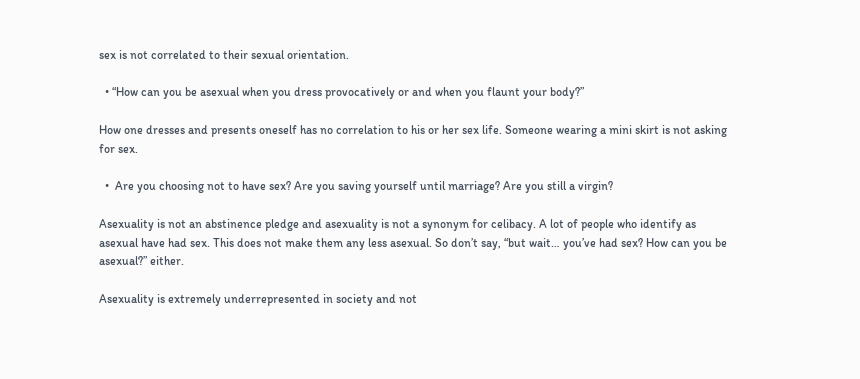sex is not correlated to their sexual orientation.

  • “How can you be asexual when you dress provocatively or and when you flaunt your body?”

How one dresses and presents oneself has no correlation to his or her sex life. Someone wearing a mini skirt is not asking for sex.

  •  Are you choosing not to have sex? Are you saving yourself until marriage? Are you still a virgin?

Asexuality is not an abstinence pledge and asexuality is not a synonym for celibacy. A lot of people who identify as asexual have had sex. This does not make them any less asexual. So don’t say, “but wait… you’ve had sex? How can you be asexual?” either.

Asexuality is extremely underrepresented in society and not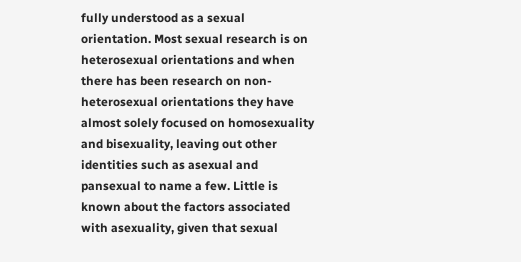fully understood as a sexual orientation. Most sexual research is on heterosexual orientations and when there has been research on non-heterosexual orientations they have almost solely focused on homosexuality and bisexuality, leaving out other identities such as asexual and pansexual to name a few. Little is known about the factors associated with asexuality, given that sexual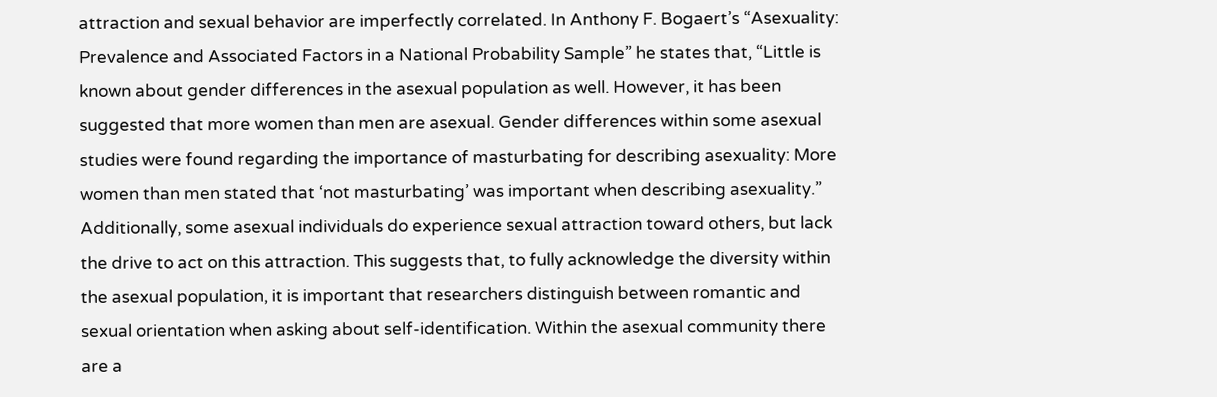attraction and sexual behavior are imperfectly correlated. In Anthony F. Bogaert’s “Asexuality: Prevalence and Associated Factors in a National Probability Sample” he states that, “Little is known about gender differences in the asexual population as well. However, it has been suggested that more women than men are asexual. Gender differences within some asexual studies were found regarding the importance of masturbating for describing asexuality: More women than men stated that ‘not masturbating’ was important when describing asexuality.” Additionally, some asexual individuals do experience sexual attraction toward others, but lack the drive to act on this attraction. This suggests that, to fully acknowledge the diversity within the asexual population, it is important that researchers distinguish between romantic and sexual orientation when asking about self-identification. Within the asexual community there are a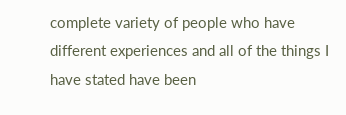complete variety of people who have different experiences and all of the things I have stated have been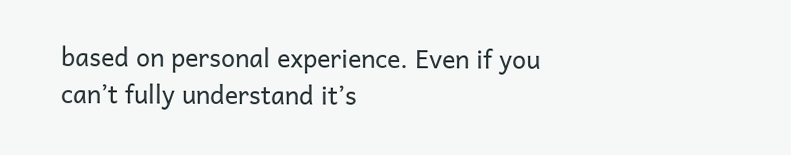based on personal experience. Even if you can’t fully understand it’s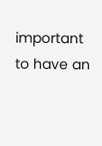important to have an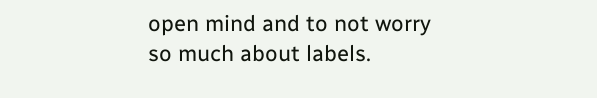open mind and to not worry so much about labels.